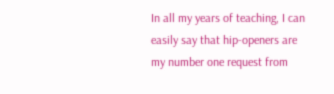In all my years of teaching, I can easily say that hip-openers are my number one request from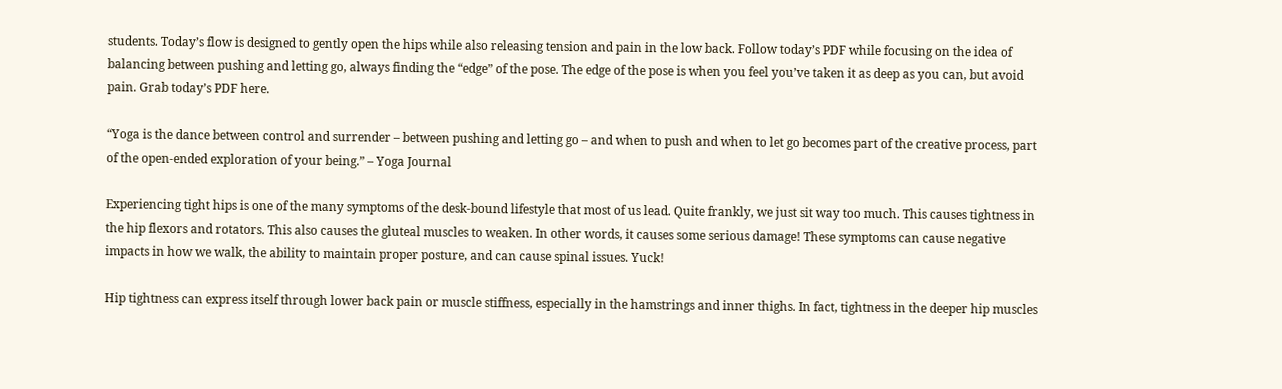students. Today’s flow is designed to gently open the hips while also releasing tension and pain in the low back. Follow today’s PDF while focusing on the idea of balancing between pushing and letting go, always finding the “edge” of the pose. The edge of the pose is when you feel you’ve taken it as deep as you can, but avoid pain. Grab today’s PDF here.

“Yoga is the dance between control and surrender – between pushing and letting go – and when to push and when to let go becomes part of the creative process, part of the open-ended exploration of your being.” – Yoga Journal

Experiencing tight hips is one of the many symptoms of the desk-bound lifestyle that most of us lead. Quite frankly, we just sit way too much. This causes tightness in the hip flexors and rotators. This also causes the gluteal muscles to weaken. In other words, it causes some serious damage! These symptoms can cause negative impacts in how we walk, the ability to maintain proper posture, and can cause spinal issues. Yuck!

Hip tightness can express itself through lower back pain or muscle stiffness, especially in the hamstrings and inner thighs. In fact, tightness in the deeper hip muscles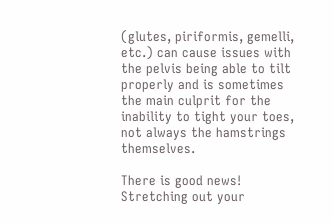(glutes, piriformis, gemelli, etc.) can cause issues with the pelvis being able to tilt properly and is sometimes the main culprit for the inability to tight your toes, not always the hamstrings themselves.

There is good news! Stretching out your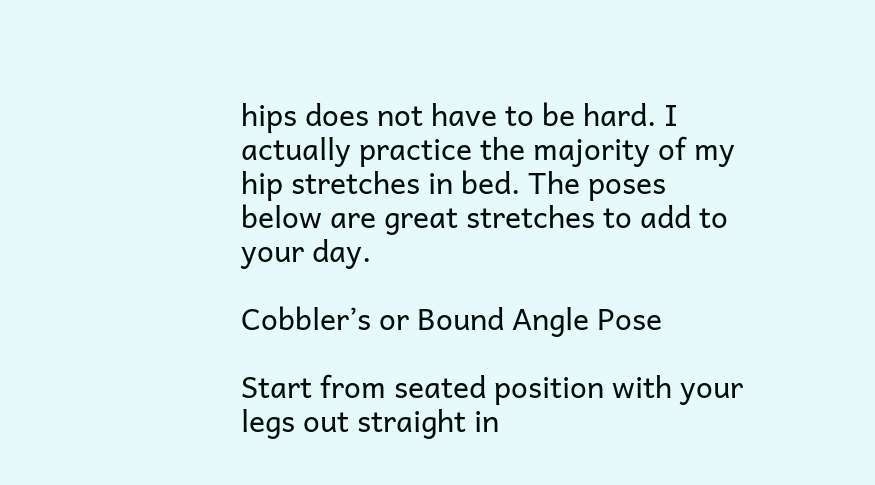hips does not have to be hard. I actually practice the majority of my hip stretches in bed. The poses below are great stretches to add to your day.

Cobbler’s or Bound Angle Pose

Start from seated position with your legs out straight in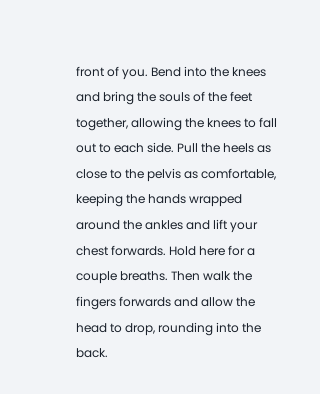front of you. Bend into the knees and bring the souls of the feet together, allowing the knees to fall out to each side. Pull the heels as close to the pelvis as comfortable, keeping the hands wrapped around the ankles and lift your chest forwards. Hold here for a couple breaths. Then walk the fingers forwards and allow the head to drop, rounding into the back.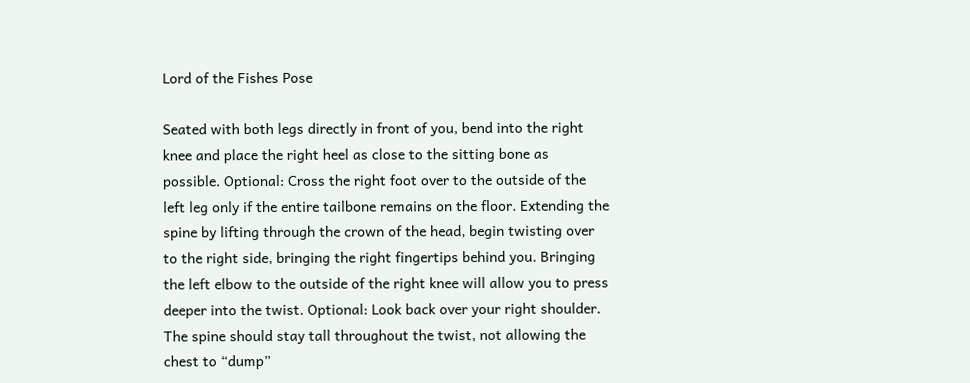Lord of the Fishes Pose

Seated with both legs directly in front of you, bend into the right knee and place the right heel as close to the sitting bone as possible. Optional: Cross the right foot over to the outside of the left leg only if the entire tailbone remains on the floor. Extending the spine by lifting through the crown of the head, begin twisting over to the right side, bringing the right fingertips behind you. Bringing the left elbow to the outside of the right knee will allow you to press deeper into the twist. Optional: Look back over your right shoulder. The spine should stay tall throughout the twist, not allowing the chest to “dump”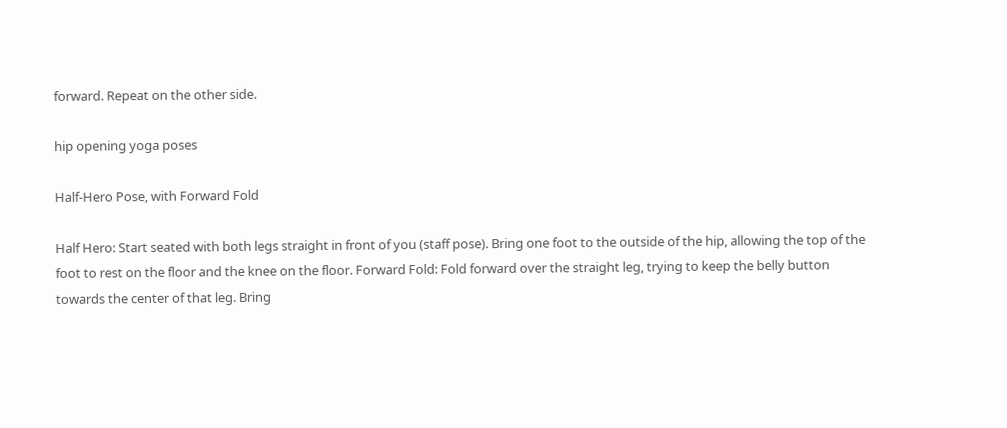forward. Repeat on the other side.

hip opening yoga poses

Half-Hero Pose, with Forward Fold

Half Hero: Start seated with both legs straight in front of you (staff pose). Bring one foot to the outside of the hip, allowing the top of the foot to rest on the floor and the knee on the floor. Forward Fold: Fold forward over the straight leg, trying to keep the belly button towards the center of that leg. Bring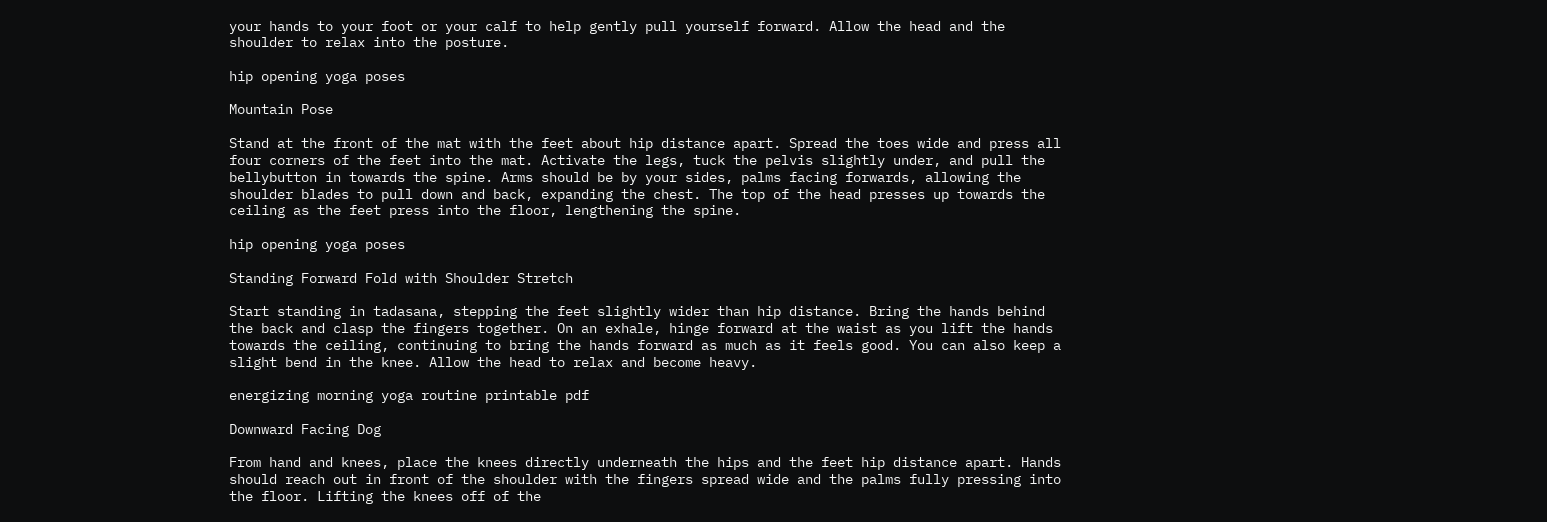your hands to your foot or your calf to help gently pull yourself forward. Allow the head and the shoulder to relax into the posture.

hip opening yoga poses

Mountain Pose

Stand at the front of the mat with the feet about hip distance apart. Spread the toes wide and press all four corners of the feet into the mat. Activate the legs, tuck the pelvis slightly under, and pull the bellybutton in towards the spine. Arms should be by your sides, palms facing forwards, allowing the shoulder blades to pull down and back, expanding the chest. The top of the head presses up towards the ceiling as the feet press into the floor, lengthening the spine.

hip opening yoga poses

Standing Forward Fold with Shoulder Stretch

Start standing in tadasana, stepping the feet slightly wider than hip distance. Bring the hands behind the back and clasp the fingers together. On an exhale, hinge forward at the waist as you lift the hands towards the ceiling, continuing to bring the hands forward as much as it feels good. You can also keep a slight bend in the knee. Allow the head to relax and become heavy.

energizing morning yoga routine printable pdf

Downward Facing Dog

From hand and knees, place the knees directly underneath the hips and the feet hip distance apart. Hands should reach out in front of the shoulder with the fingers spread wide and the palms fully pressing into the floor. Lifting the knees off of the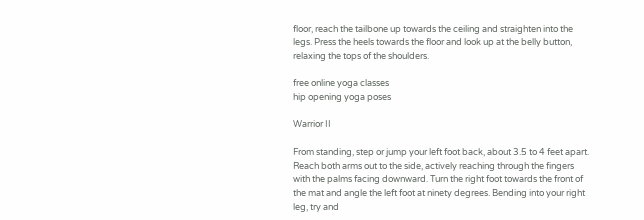floor, reach the tailbone up towards the ceiling and straighten into the legs. Press the heels towards the floor and look up at the belly button, relaxing the tops of the shoulders.

free online yoga classes
hip opening yoga poses

Warrior II

From standing, step or jump your left foot back, about 3.5 to 4 feet apart. Reach both arms out to the side, actively reaching through the fingers with the palms facing downward. Turn the right foot towards the front of the mat and angle the left foot at ninety degrees. Bending into your right leg, try and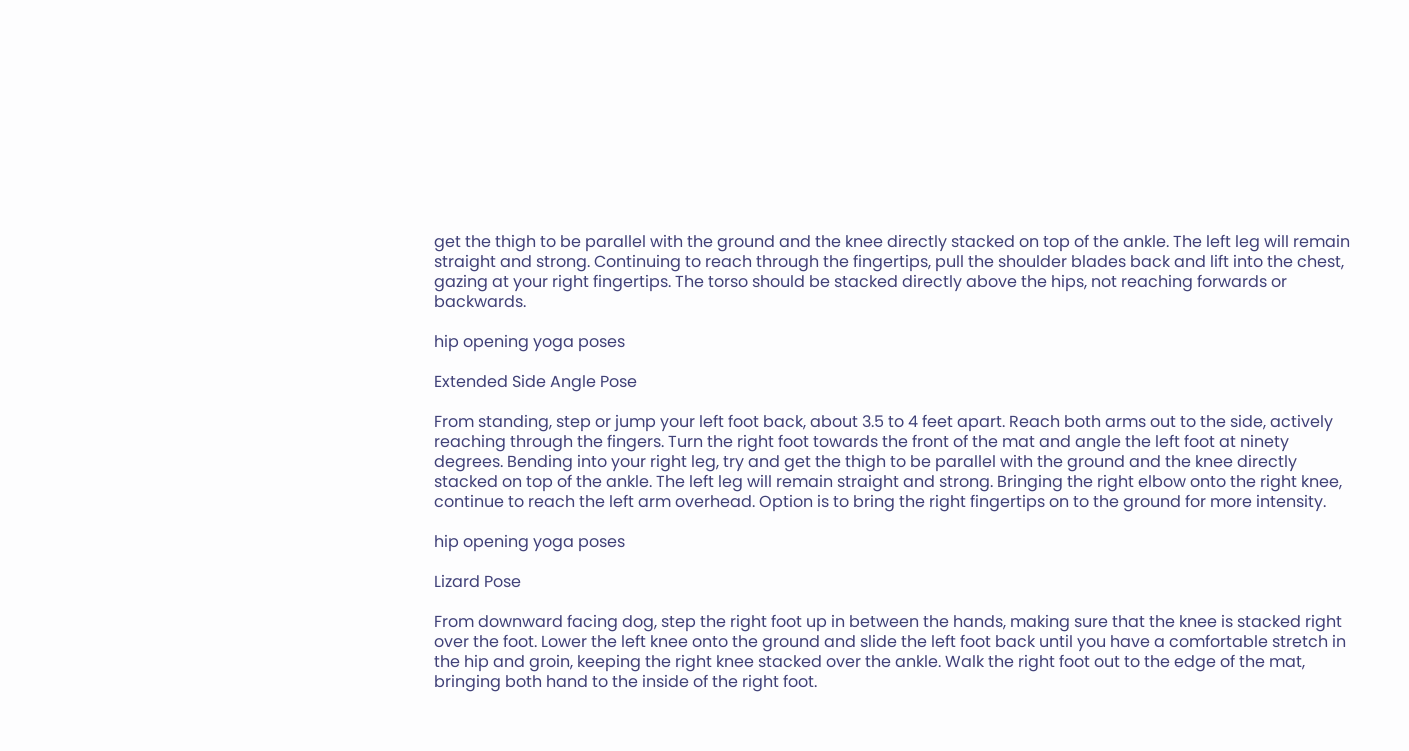get the thigh to be parallel with the ground and the knee directly stacked on top of the ankle. The left leg will remain straight and strong. Continuing to reach through the fingertips, pull the shoulder blades back and lift into the chest, gazing at your right fingertips. The torso should be stacked directly above the hips, not reaching forwards or backwards.

hip opening yoga poses

Extended Side Angle Pose

From standing, step or jump your left foot back, about 3.5 to 4 feet apart. Reach both arms out to the side, actively reaching through the fingers. Turn the right foot towards the front of the mat and angle the left foot at ninety degrees. Bending into your right leg, try and get the thigh to be parallel with the ground and the knee directly stacked on top of the ankle. The left leg will remain straight and strong. Bringing the right elbow onto the right knee, continue to reach the left arm overhead. Option is to bring the right fingertips on to the ground for more intensity.

hip opening yoga poses

Lizard Pose

From downward facing dog, step the right foot up in between the hands, making sure that the knee is stacked right over the foot. Lower the left knee onto the ground and slide the left foot back until you have a comfortable stretch in the hip and groin, keeping the right knee stacked over the ankle. Walk the right foot out to the edge of the mat, bringing both hand to the inside of the right foot.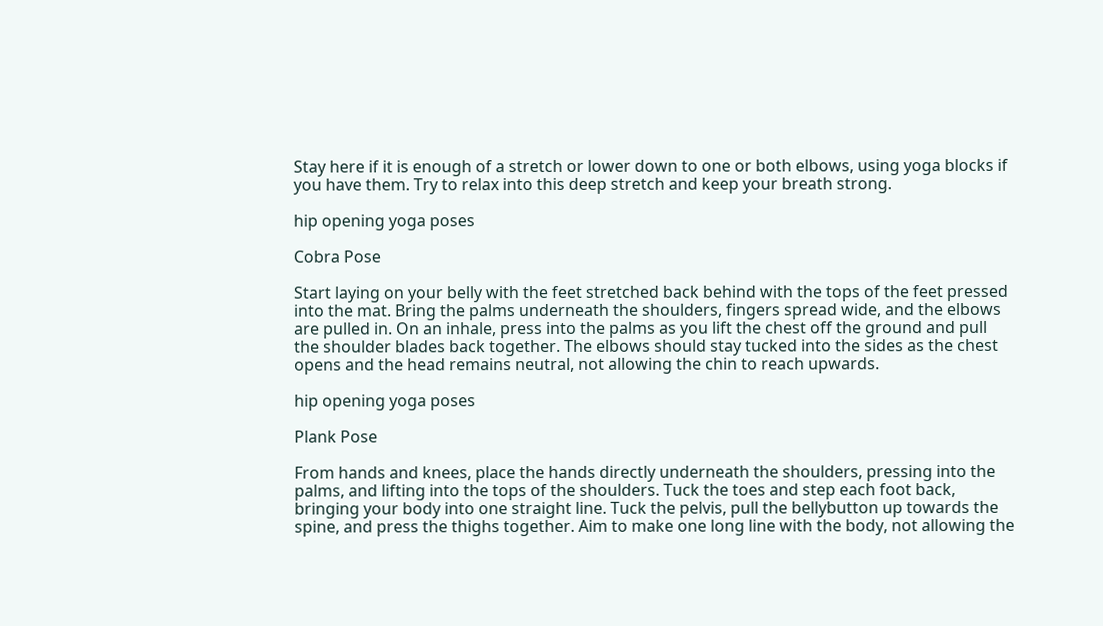Stay here if it is enough of a stretch or lower down to one or both elbows, using yoga blocks if you have them. Try to relax into this deep stretch and keep your breath strong.

hip opening yoga poses

Cobra Pose

Start laying on your belly with the feet stretched back behind with the tops of the feet pressed into the mat. Bring the palms underneath the shoulders, fingers spread wide, and the elbows are pulled in. On an inhale, press into the palms as you lift the chest off the ground and pull the shoulder blades back together. The elbows should stay tucked into the sides as the chest opens and the head remains neutral, not allowing the chin to reach upwards.

hip opening yoga poses

Plank Pose

From hands and knees, place the hands directly underneath the shoulders, pressing into the palms, and lifting into the tops of the shoulders. Tuck the toes and step each foot back, bringing your body into one straight line. Tuck the pelvis, pull the bellybutton up towards the spine, and press the thighs together. Aim to make one long line with the body, not allowing the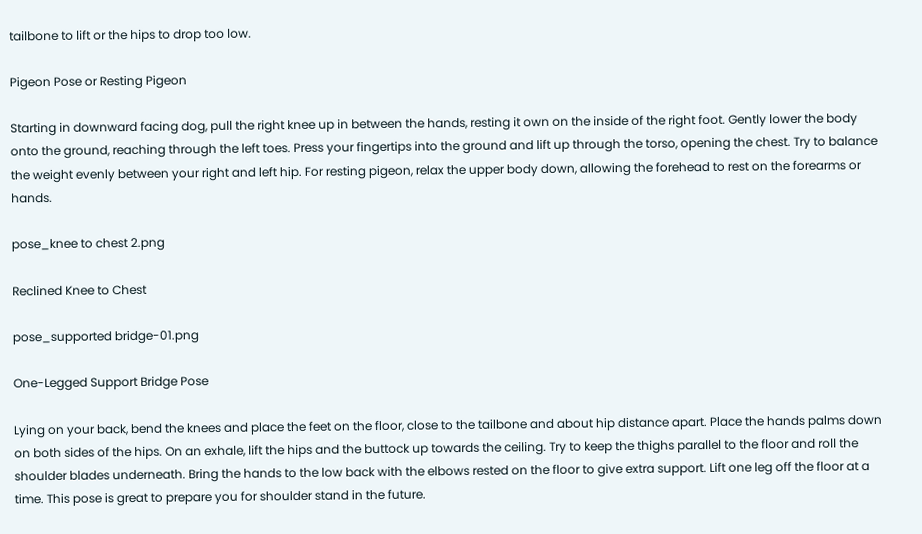tailbone to lift or the hips to drop too low.

Pigeon Pose or Resting Pigeon

Starting in downward facing dog, pull the right knee up in between the hands, resting it own on the inside of the right foot. Gently lower the body onto the ground, reaching through the left toes. Press your fingertips into the ground and lift up through the torso, opening the chest. Try to balance the weight evenly between your right and left hip. For resting pigeon, relax the upper body down, allowing the forehead to rest on the forearms or hands.

pose_knee to chest 2.png

Reclined Knee to Chest

pose_supported bridge-01.png

One-Legged Support Bridge Pose

Lying on your back, bend the knees and place the feet on the floor, close to the tailbone and about hip distance apart. Place the hands palms down on both sides of the hips. On an exhale, lift the hips and the buttock up towards the ceiling. Try to keep the thighs parallel to the floor and roll the shoulder blades underneath. Bring the hands to the low back with the elbows rested on the floor to give extra support. Lift one leg off the floor at a time. This pose is great to prepare you for shoulder stand in the future.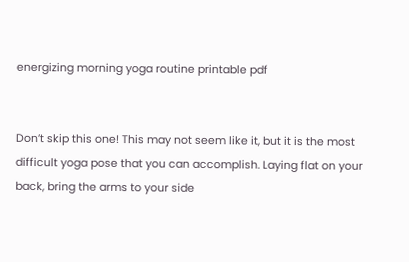energizing morning yoga routine printable pdf


Don’t skip this one! This may not seem like it, but it is the most difficult yoga pose that you can accomplish. Laying flat on your back, bring the arms to your side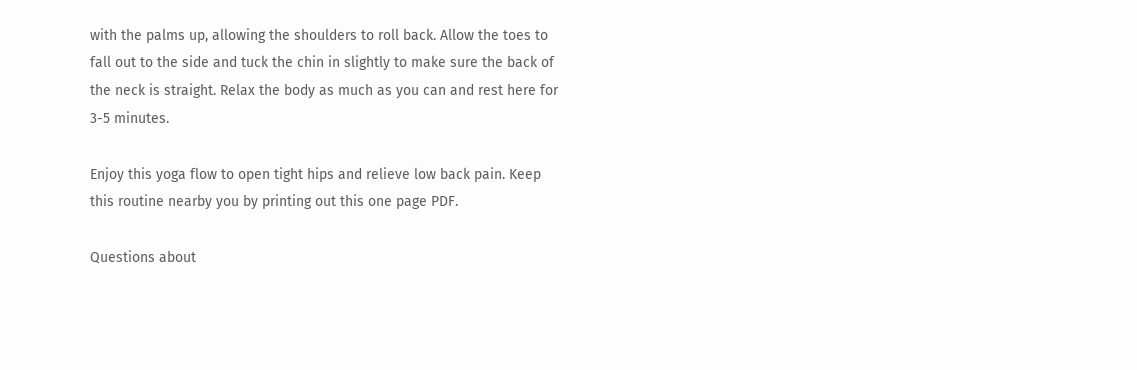with the palms up, allowing the shoulders to roll back. Allow the toes to fall out to the side and tuck the chin in slightly to make sure the back of the neck is straight. Relax the body as much as you can and rest here for 3-5 minutes.

Enjoy this yoga flow to open tight hips and relieve low back pain. Keep this routine nearby you by printing out this one page PDF.

Questions about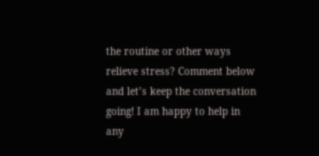the routine or other ways relieve stress? Comment below and let’s keep the conversation going! I am happy to help in any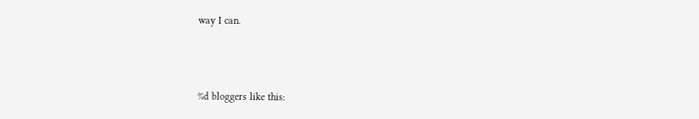way I can.



%d bloggers like this: